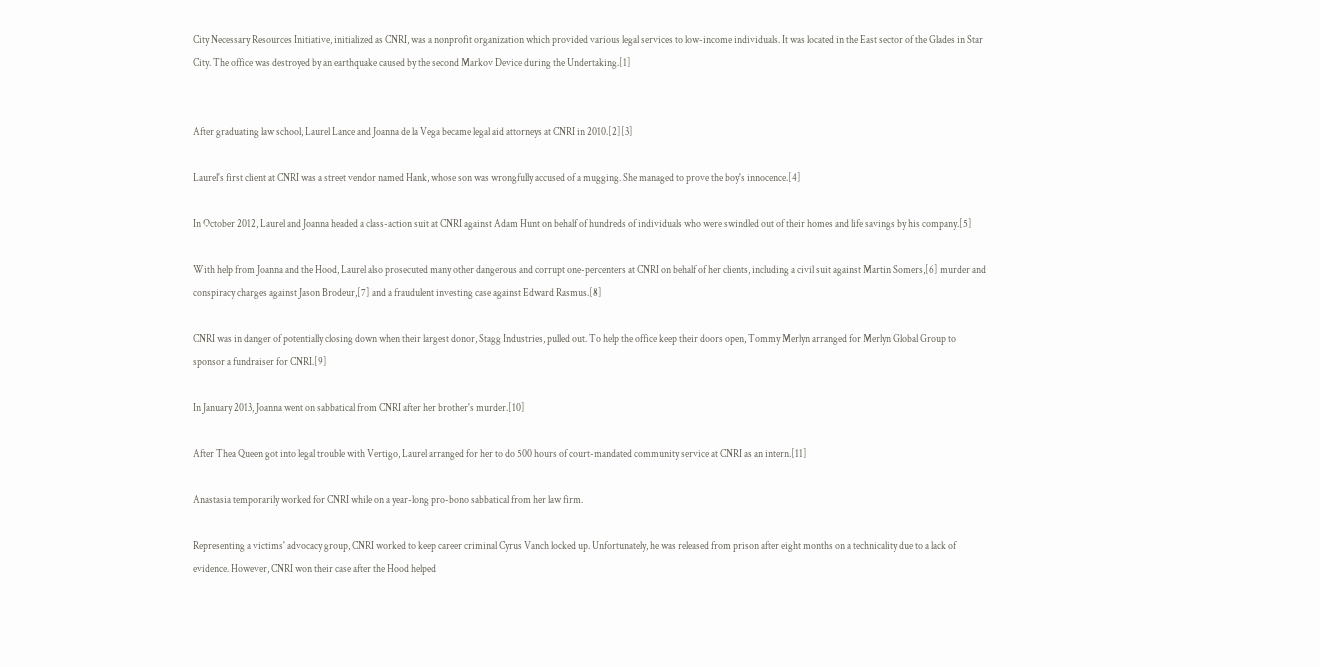City Necessary Resources Initiative, initialized as CNRI, was a nonprofit organization which provided various legal services to low-income individuals. It was located in the East sector of the Glades in Star City. The office was destroyed by an earthquake caused by the second Markov Device during the Undertaking.[1]


After graduating law school, Laurel Lance and Joanna de la Vega became legal aid attorneys at CNRI in 2010.[2][3]

Laurel's first client at CNRI was a street vendor named Hank, whose son was wrongfully accused of a mugging. She managed to prove the boy's innocence.[4]

In October 2012, Laurel and Joanna headed a class-action suit at CNRI against Adam Hunt on behalf of hundreds of individuals who were swindled out of their homes and life savings by his company.[5]

With help from Joanna and the Hood, Laurel also prosecuted many other dangerous and corrupt one-percenters at CNRI on behalf of her clients, including a civil suit against Martin Somers,[6] murder and conspiracy charges against Jason Brodeur,[7] and a fraudulent investing case against Edward Rasmus.[8]

CNRI was in danger of potentially closing down when their largest donor, Stagg Industries, pulled out. To help the office keep their doors open, Tommy Merlyn arranged for Merlyn Global Group to sponsor a fundraiser for CNRI.[9]

In January 2013, Joanna went on sabbatical from CNRI after her brother's murder.[10]

After Thea Queen got into legal trouble with Vertigo, Laurel arranged for her to do 500 hours of court-mandated community service at CNRI as an intern.[11]

Anastasia temporarily worked for CNRI while on a year-long pro-bono sabbatical from her law firm.

Representing a victims' advocacy group, CNRI worked to keep career criminal Cyrus Vanch locked up. Unfortunately, he was released from prison after eight months on a technicality due to a lack of evidence. However, CNRI won their case after the Hood helped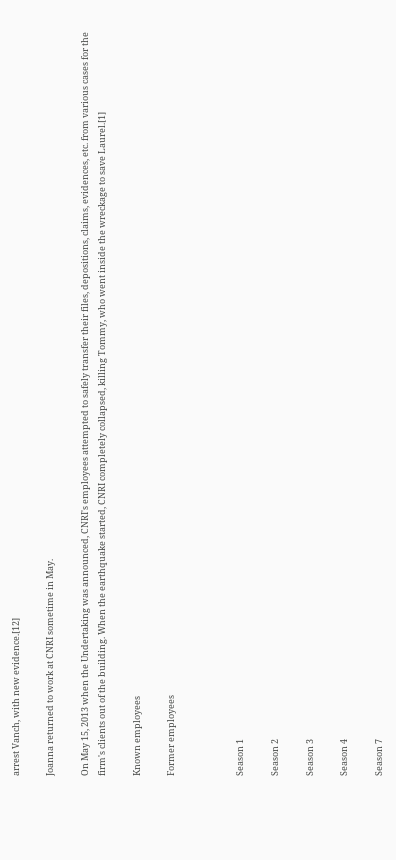arrest Vanch, with new evidence.[12]

Joanna returned to work at CNRI sometime in May.

On May 15, 2013 when the Undertaking was announced, CNRI's employees attempted to safely transfer their files, depositions, claims, evidences, etc. from various cases for the firm's clients out of the building. When the earthquake started, CNRI completely collapsed, killing Tommy, who went inside the wreckage to save Laurel.[1]

Known employees

Former employees



Season 1

Season 2

Season 3

Season 4

Season 7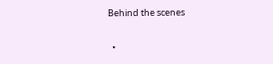Behind the scenes

  •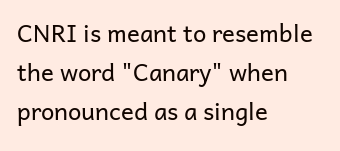CNRI is meant to resemble the word "Canary" when pronounced as a single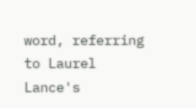word, referring to Laurel Lance's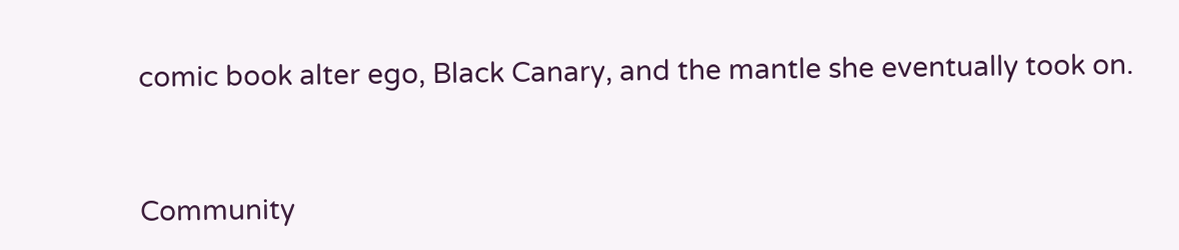comic book alter ego, Black Canary, and the mantle she eventually took on.


Community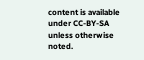content is available under CC-BY-SA unless otherwise noted.